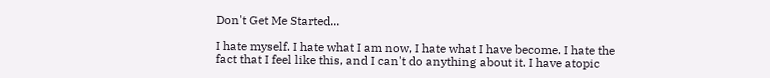Don't Get Me Started...

I hate myself. I hate what I am now, I hate what I have become. I hate the fact that I feel like this, and I can't do anything about it. I have atopic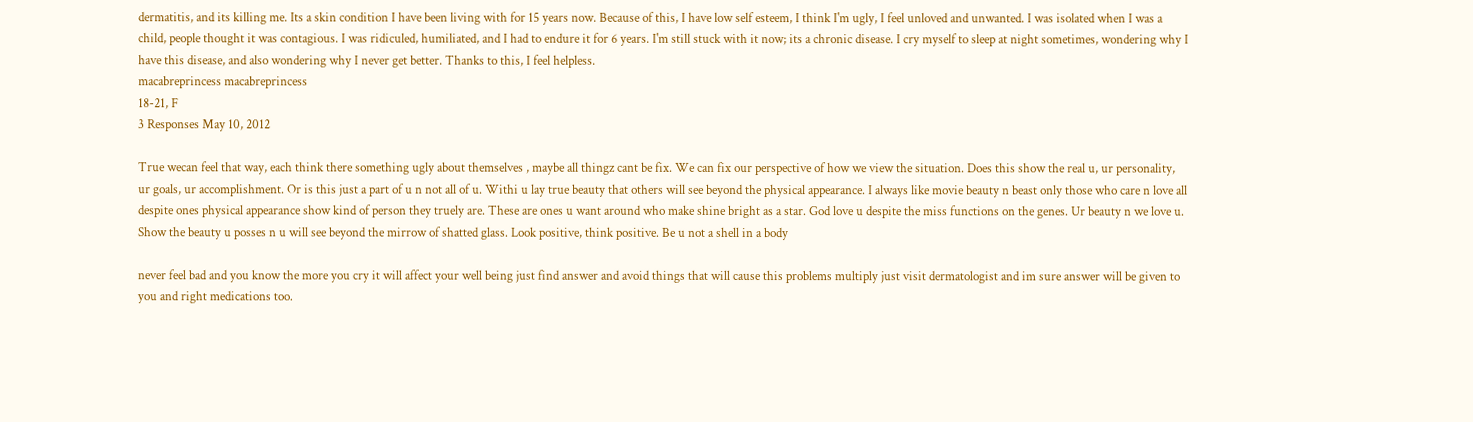dermatitis, and its killing me. Its a skin condition I have been living with for 15 years now. Because of this, I have low self esteem, I think I'm ugly, I feel unloved and unwanted. I was isolated when I was a child, people thought it was contagious. I was ridiculed, humiliated, and I had to endure it for 6 years. I'm still stuck with it now; its a chronic disease. I cry myself to sleep at night sometimes, wondering why I have this disease, and also wondering why I never get better. Thanks to this, I feel helpless.
macabreprincess macabreprincess
18-21, F
3 Responses May 10, 2012

True wecan feel that way, each think there something ugly about themselves , maybe all thingz cant be fix. We can fix our perspective of how we view the situation. Does this show the real u, ur personality, ur goals, ur accomplishment. Or is this just a part of u n not all of u. Withi u lay true beauty that others will see beyond the physical appearance. I always like movie beauty n beast only those who care n love all despite ones physical appearance show kind of person they truely are. These are ones u want around who make shine bright as a star. God love u despite the miss functions on the genes. Ur beauty n we love u. Show the beauty u posses n u will see beyond the mirrow of shatted glass. Look positive, think positive. Be u not a shell in a body

never feel bad and you know the more you cry it will affect your well being just find answer and avoid things that will cause this problems multiply just visit dermatologist and im sure answer will be given to you and right medications too.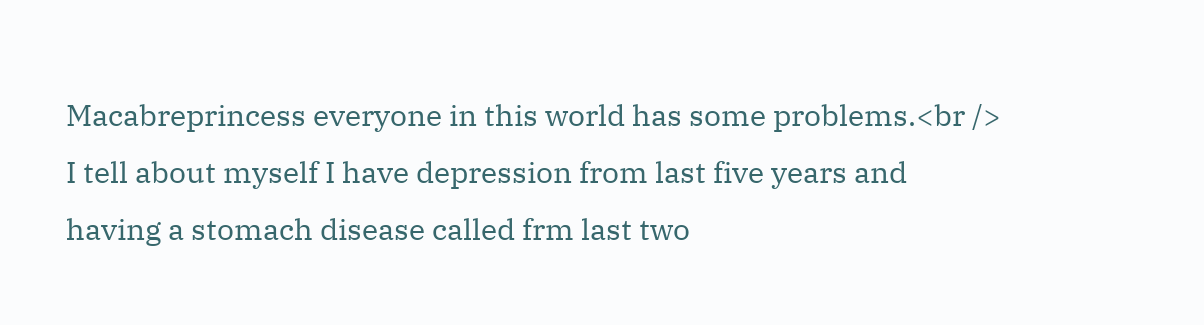Macabreprincess everyone in this world has some problems.<br />
I tell about myself I have depression from last five years and having a stomach disease called frm last two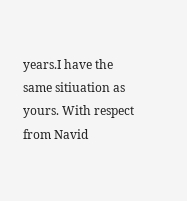years.I have the same sitiuation as yours. With respect from Navid